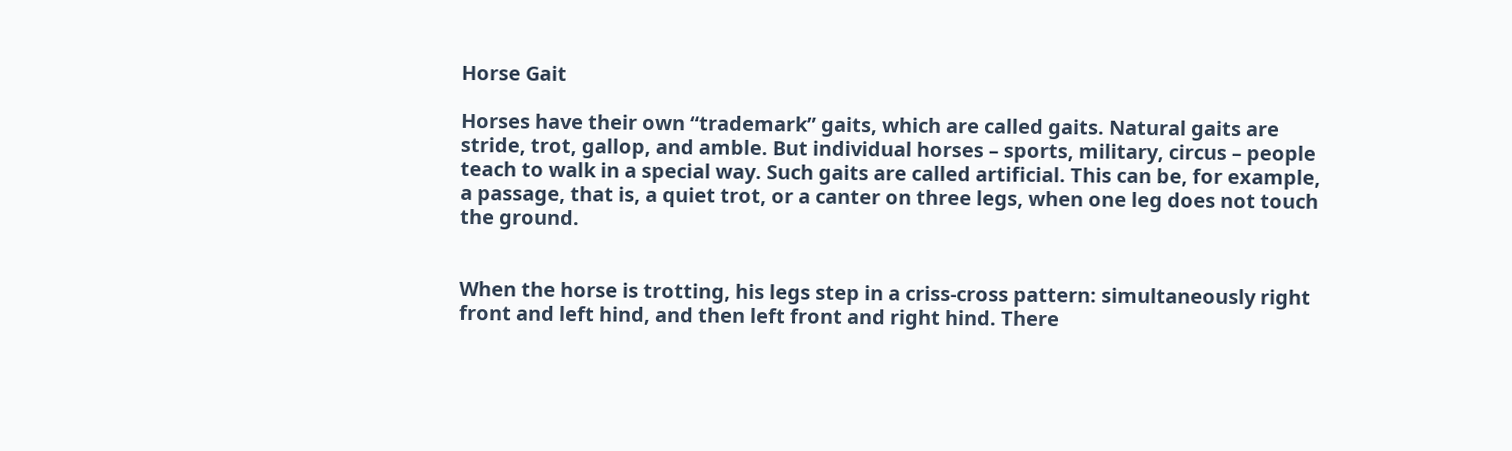Horse Gait

Horses have their own “trademark” gaits, which are called gaits. Natural gaits are stride, trot, gallop, and amble. But individual horses – sports, military, circus – people teach to walk in a special way. Such gaits are called artificial. This can be, for example, a passage, that is, a quiet trot, or a canter on three legs, when one leg does not touch the ground.


When the horse is trotting, his legs step in a criss-cross pattern: simultaneously right front and left hind, and then left front and right hind. There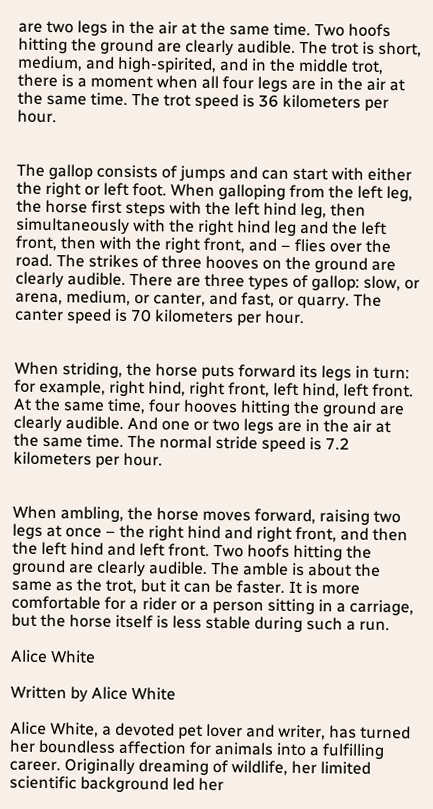are two legs in the air at the same time. Two hoofs hitting the ground are clearly audible. The trot is short, medium, and high-spirited, and in the middle trot, there is a moment when all four legs are in the air at the same time. The trot speed is 36 kilometers per hour.


The gallop consists of jumps and can start with either the right or left foot. When galloping from the left leg, the horse first steps with the left hind leg, then simultaneously with the right hind leg and the left front, then with the right front, and – flies over the road. The strikes of three hooves on the ground are clearly audible. There are three types of gallop: slow, or arena, medium, or canter, and fast, or quarry. The canter speed is 70 kilometers per hour.


When striding, the horse puts forward its legs in turn: for example, right hind, right front, left hind, left front. At the same time, four hooves hitting the ground are clearly audible. And one or two legs are in the air at the same time. The normal stride speed is 7.2 kilometers per hour.


When ambling, the horse moves forward, raising two legs at once – the right hind and right front, and then the left hind and left front. Two hoofs hitting the ground are clearly audible. The amble is about the same as the trot, but it can be faster. It is more comfortable for a rider or a person sitting in a carriage, but the horse itself is less stable during such a run.

Alice White

Written by Alice White

Alice White, a devoted pet lover and writer, has turned her boundless affection for animals into a fulfilling career. Originally dreaming of wildlife, her limited scientific background led her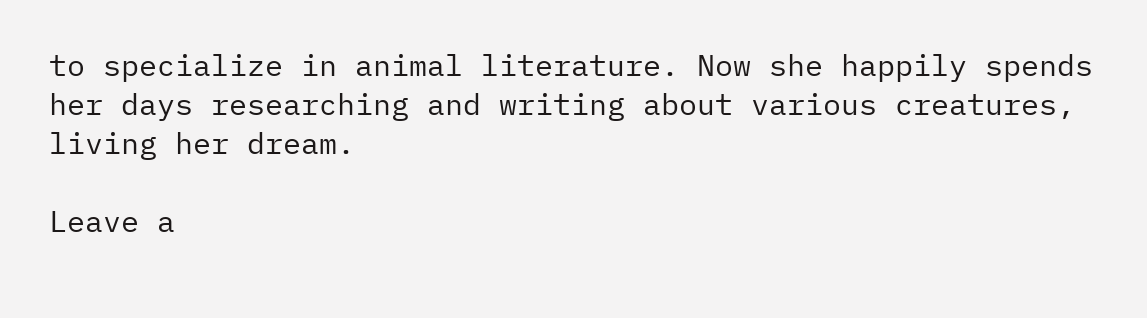to specialize in animal literature. Now she happily spends her days researching and writing about various creatures, living her dream.

Leave a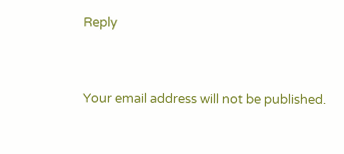Reply


Your email address will not be published.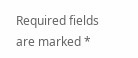Required fields are marked *